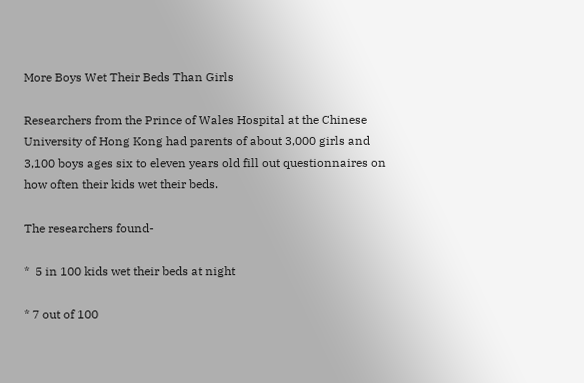More Boys Wet Their Beds Than Girls

Researchers from the Prince of Wales Hospital at the Chinese University of Hong Kong had parents of about 3,000 girls and 3,100 boys ages six to eleven years old fill out questionnaires on how often their kids wet their beds.

The researchers found-

*  5 in 100 kids wet their beds at night

* 7 out of 100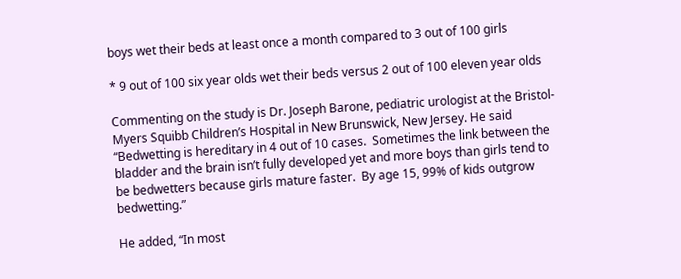boys wet their beds at least once a month compared to 3 out of 100 girls

* 9 out of 100 six year olds wet their beds versus 2 out of 100 eleven year olds

Commenting on the study is Dr. Joseph Barone, pediatric urologist at the Bristol-Myers Squibb Children’s Hospital in New Brunswick, New Jersey. He said “Bedwetting is hereditary in 4 out of 10 cases.  Sometimes the link between the bladder and the brain isn’t fully developed yet and more boys than girls tend to be bedwetters because girls mature faster.  By age 15, 99% of kids outgrow bedwetting.”

He added, “In most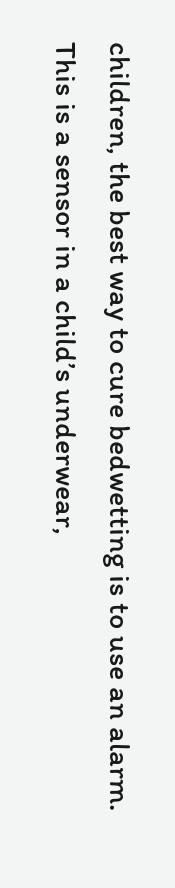children, the best way to cure bedwetting is to use an alarm. This is a sensor in a child’s underwear,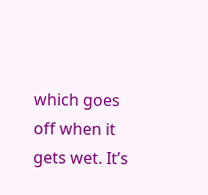which goes off when it gets wet. It’s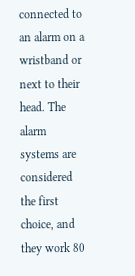connected to an alarm on a wristband or next to their head. The alarm systems are considered the first choice, and they work 80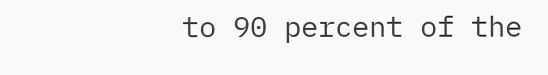to 90 percent of the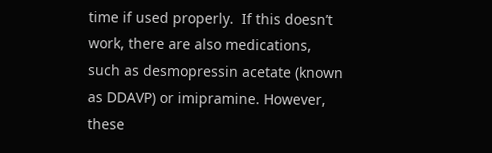time if used properly.  If this doesn’t work, there are also medications, such as desmopressin acetate (known as DDAVP) or imipramine. However, these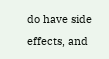do have side effects, and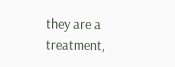they are a treatment,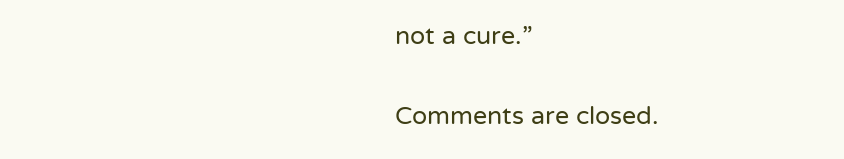not a cure.”

Comments are closed.